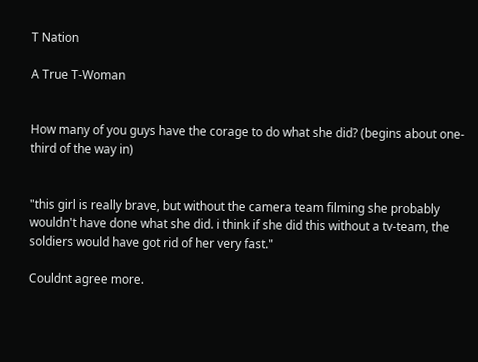T Nation

A True T-Woman


How many of you guys have the corage to do what she did? (begins about one-third of the way in)


"this girl is really brave, but without the camera team filming she probably wouldn't have done what she did. i think if she did this without a tv-team, the soldiers would have got rid of her very fast."

Couldnt agree more.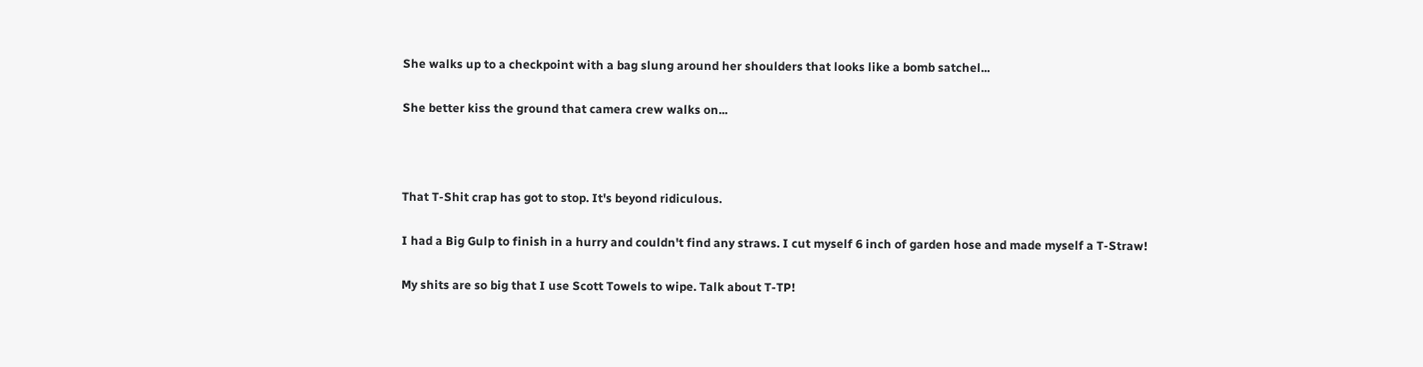She walks up to a checkpoint with a bag slung around her shoulders that looks like a bomb satchel...

She better kiss the ground that camera crew walks on...



That T-Shit crap has got to stop. It's beyond ridiculous.

I had a Big Gulp to finish in a hurry and couldn't find any straws. I cut myself 6 inch of garden hose and made myself a T-Straw!

My shits are so big that I use Scott Towels to wipe. Talk about T-TP!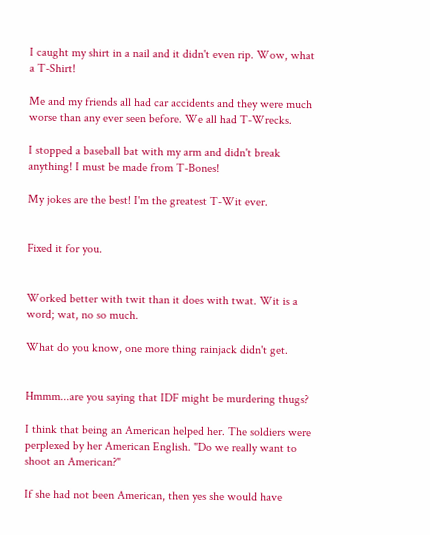I caught my shirt in a nail and it didn't even rip. Wow, what a T-Shirt!

Me and my friends all had car accidents and they were much worse than any ever seen before. We all had T-Wrecks.

I stopped a baseball bat with my arm and didn't break anything! I must be made from T-Bones!

My jokes are the best! I'm the greatest T-Wit ever.


Fixed it for you.


Worked better with twit than it does with twat. Wit is a word; wat, no so much.

What do you know, one more thing rainjack didn't get.


Hmmm...are you saying that IDF might be murdering thugs?

I think that being an American helped her. The soldiers were perplexed by her American English. "Do we really want to shoot an American?"

If she had not been American, then yes she would have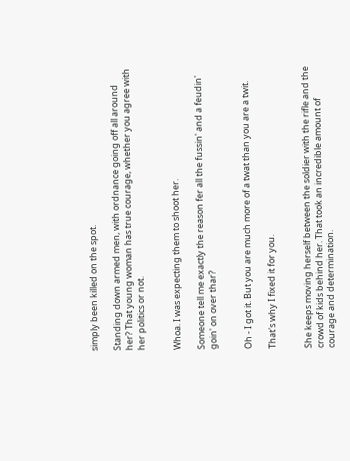simply been killed on the spot.

Standing down armed men, with ordnance going off all around her? That young woman has true courage, whether you agree with her politics or not.


Whoa. I was expecting them to shoot her.

Someone tell me exactly the reason fer all the fussin' and a feudin' goin' on over thar?


Oh - I got it. But you are much more of a twat than you are a twit.

That's why I fixed it for you.


She keeps moving herself between the soldier with the rifle and the crowd of kids behind her. That took an incredible amount of courage and determination.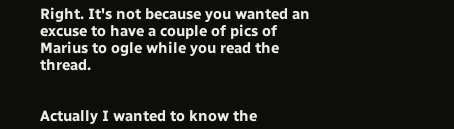Right. It's not because you wanted an excuse to have a couple of pics of Marius to ogle while you read the thread.


Actually I wanted to know the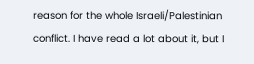reason for the whole Israeli/Palestinian conflict. I have read a lot about it, but I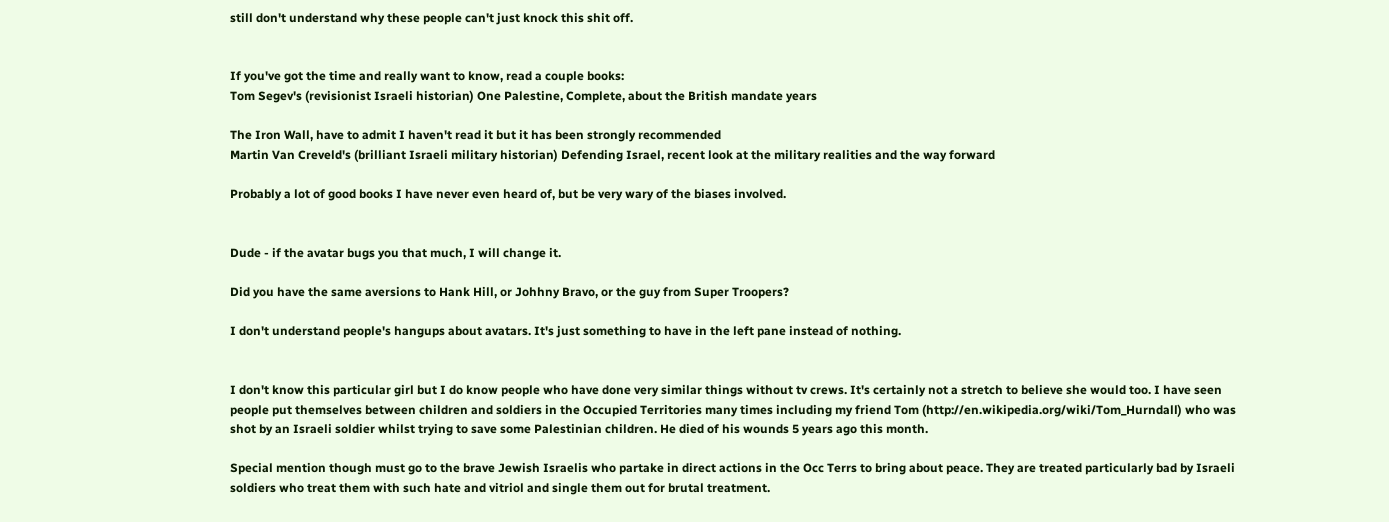still don't understand why these people can't just knock this shit off.


If you've got the time and really want to know, read a couple books:
Tom Segev's (revisionist Israeli historian) One Palestine, Complete, about the British mandate years

The Iron Wall, have to admit I haven't read it but it has been strongly recommended
Martin Van Creveld's (brilliant Israeli military historian) Defending Israel, recent look at the military realities and the way forward

Probably a lot of good books I have never even heard of, but be very wary of the biases involved.


Dude - if the avatar bugs you that much, I will change it.

Did you have the same aversions to Hank Hill, or Johhny Bravo, or the guy from Super Troopers?

I don't understand people's hangups about avatars. It's just something to have in the left pane instead of nothing.


I don't know this particular girl but I do know people who have done very similar things without tv crews. It's certainly not a stretch to believe she would too. I have seen people put themselves between children and soldiers in the Occupied Territories many times including my friend Tom (http://en.wikipedia.org/wiki/Tom_Hurndall) who was shot by an Israeli soldier whilst trying to save some Palestinian children. He died of his wounds 5 years ago this month.

Special mention though must go to the brave Jewish Israelis who partake in direct actions in the Occ Terrs to bring about peace. They are treated particularly bad by Israeli soldiers who treat them with such hate and vitriol and single them out for brutal treatment.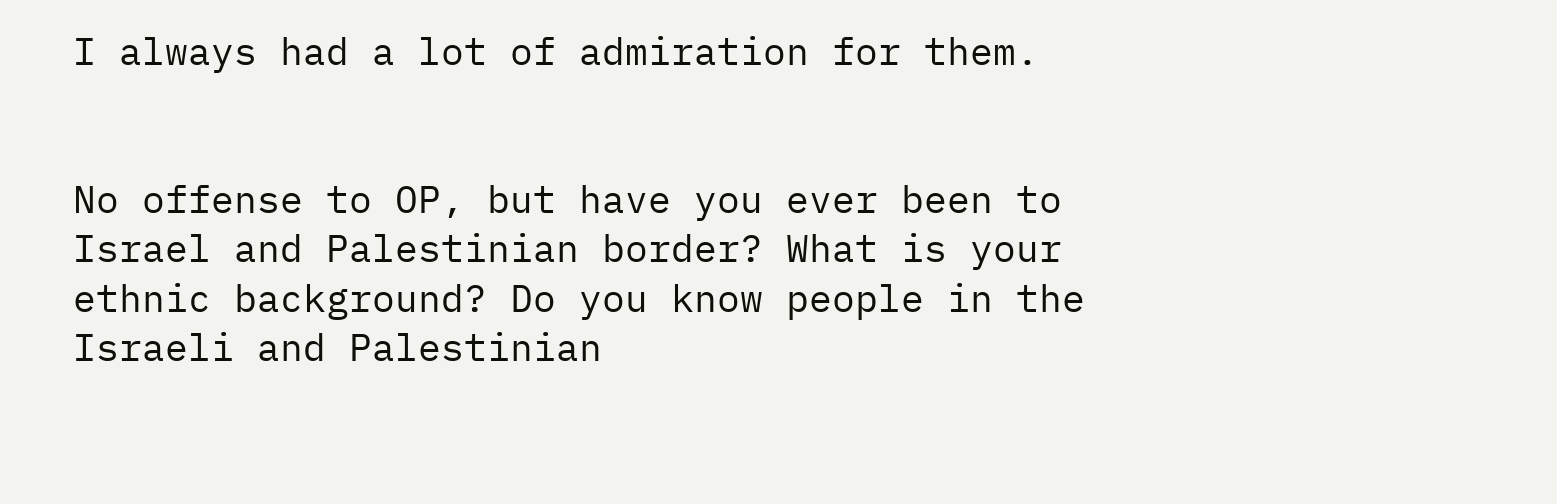I always had a lot of admiration for them.


No offense to OP, but have you ever been to Israel and Palestinian border? What is your ethnic background? Do you know people in the Israeli and Palestinian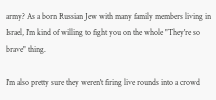army? As a born Russian Jew with many family members living in Israel, I'm kind of willing to fight you on the whole "They're so brave" thing.

I'm also pretty sure they weren't firing live rounds into a crowd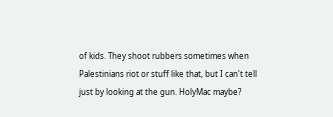of kids. They shoot rubbers sometimes when Palestinians riot or stuff like that, but I can't tell just by looking at the gun. HolyMac maybe?